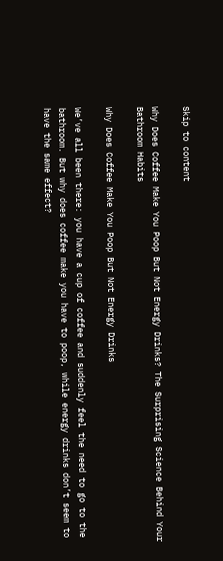Skip to content

Why Does Coffee Make You Poop But Not Energy Drinks? The Surprising Science Behind Your Bathroom Habits

Why Does Coffee Make You Poop But Not Energy Drinks

We’ve all been there: you have a cup of coffee and suddenly feel the need to go to the bathroom. But why does coffee make you have to poop, while energy drinks don’t seem to have the same effect?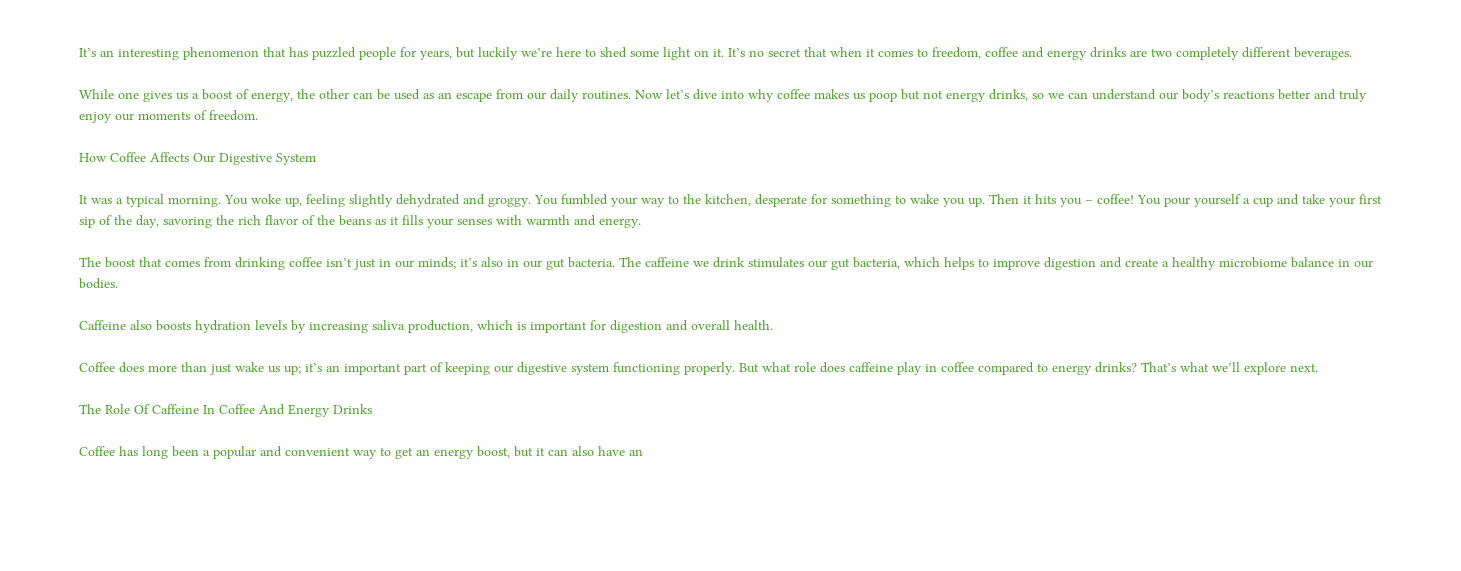It’s an interesting phenomenon that has puzzled people for years, but luckily we’re here to shed some light on it. It’s no secret that when it comes to freedom, coffee and energy drinks are two completely different beverages.

While one gives us a boost of energy, the other can be used as an escape from our daily routines. Now let’s dive into why coffee makes us poop but not energy drinks, so we can understand our body’s reactions better and truly enjoy our moments of freedom.

How Coffee Affects Our Digestive System

It was a typical morning. You woke up, feeling slightly dehydrated and groggy. You fumbled your way to the kitchen, desperate for something to wake you up. Then it hits you – coffee! You pour yourself a cup and take your first sip of the day, savoring the rich flavor of the beans as it fills your senses with warmth and energy.

The boost that comes from drinking coffee isn’t just in our minds; it’s also in our gut bacteria. The caffeine we drink stimulates our gut bacteria, which helps to improve digestion and create a healthy microbiome balance in our bodies.

Caffeine also boosts hydration levels by increasing saliva production, which is important for digestion and overall health.

Coffee does more than just wake us up; it’s an important part of keeping our digestive system functioning properly. But what role does caffeine play in coffee compared to energy drinks? That’s what we’ll explore next.

The Role Of Caffeine In Coffee And Energy Drinks

Coffee has long been a popular and convenient way to get an energy boost, but it can also have an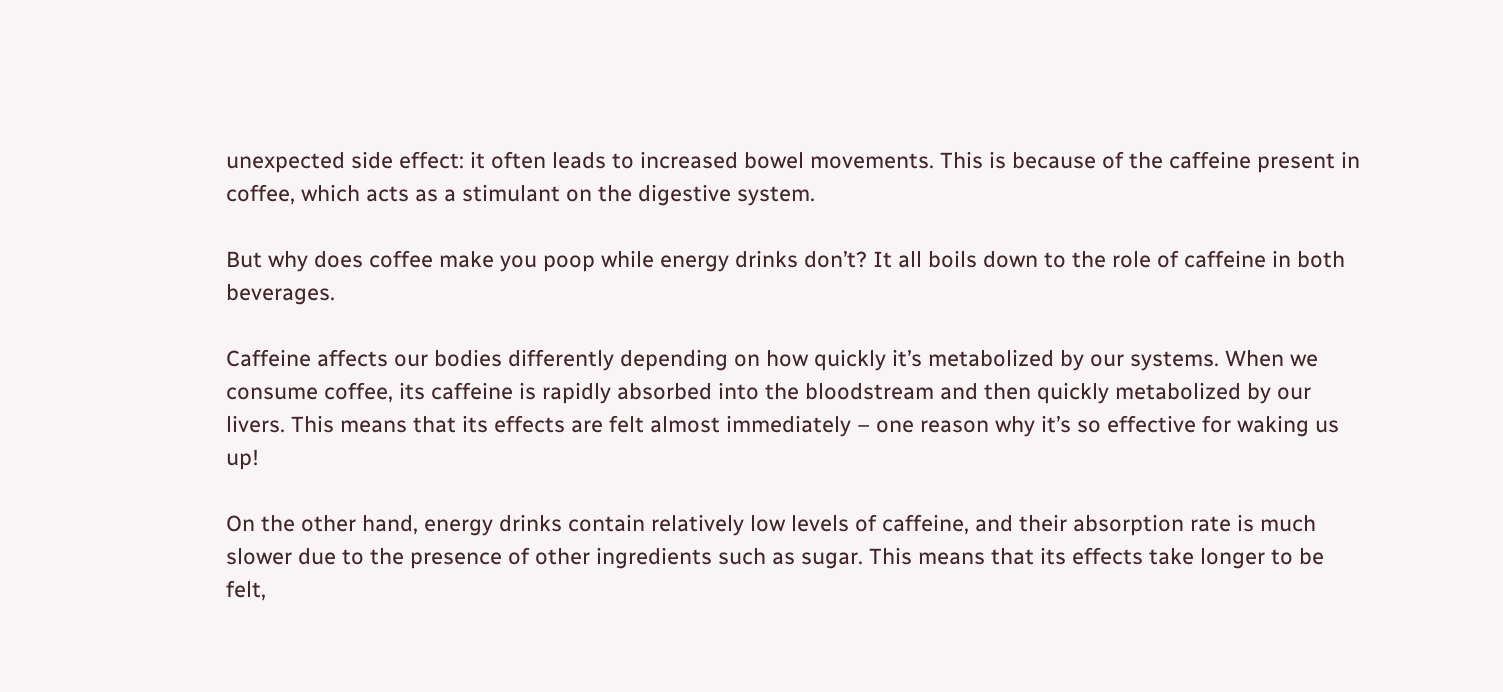unexpected side effect: it often leads to increased bowel movements. This is because of the caffeine present in coffee, which acts as a stimulant on the digestive system.

But why does coffee make you poop while energy drinks don’t? It all boils down to the role of caffeine in both beverages.

Caffeine affects our bodies differently depending on how quickly it’s metabolized by our systems. When we consume coffee, its caffeine is rapidly absorbed into the bloodstream and then quickly metabolized by our livers. This means that its effects are felt almost immediately – one reason why it’s so effective for waking us up!

On the other hand, energy drinks contain relatively low levels of caffeine, and their absorption rate is much slower due to the presence of other ingredients such as sugar. This means that its effects take longer to be felt,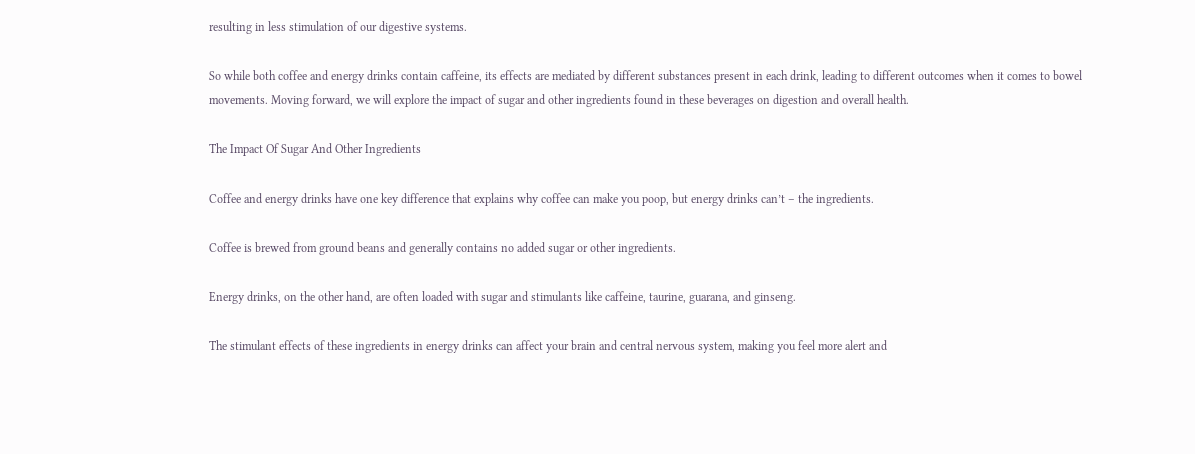resulting in less stimulation of our digestive systems.

So while both coffee and energy drinks contain caffeine, its effects are mediated by different substances present in each drink, leading to different outcomes when it comes to bowel movements. Moving forward, we will explore the impact of sugar and other ingredients found in these beverages on digestion and overall health.

The Impact Of Sugar And Other Ingredients

Coffee and energy drinks have one key difference that explains why coffee can make you poop, but energy drinks can’t – the ingredients.

Coffee is brewed from ground beans and generally contains no added sugar or other ingredients.

Energy drinks, on the other hand, are often loaded with sugar and stimulants like caffeine, taurine, guarana, and ginseng.

The stimulant effects of these ingredients in energy drinks can affect your brain and central nervous system, making you feel more alert and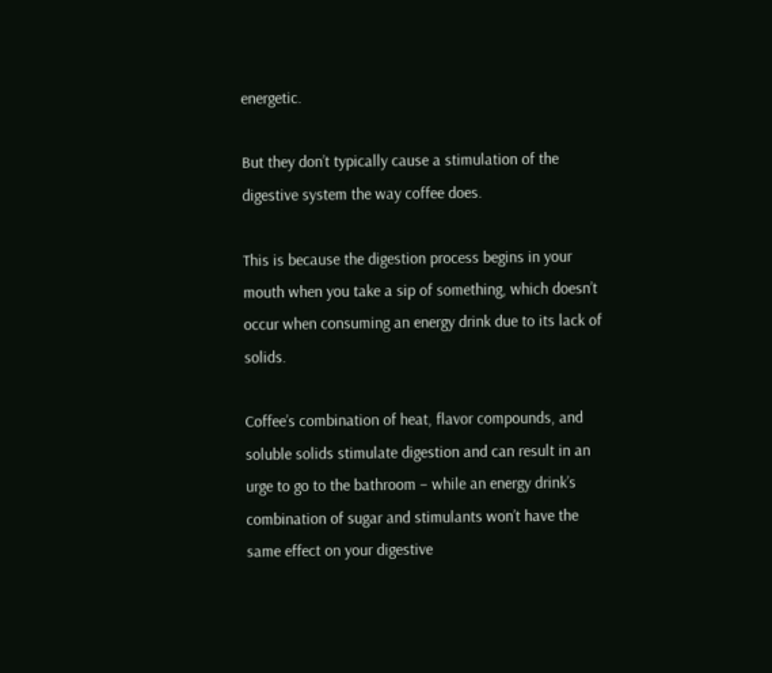energetic.

But they don’t typically cause a stimulation of the digestive system the way coffee does.

This is because the digestion process begins in your mouth when you take a sip of something, which doesn’t occur when consuming an energy drink due to its lack of solids.

Coffee’s combination of heat, flavor compounds, and soluble solids stimulate digestion and can result in an urge to go to the bathroom – while an energy drink’s combination of sugar and stimulants won’t have the same effect on your digestive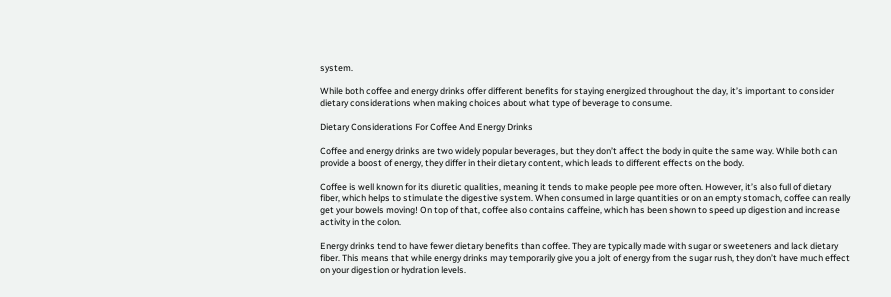system.

While both coffee and energy drinks offer different benefits for staying energized throughout the day, it’s important to consider dietary considerations when making choices about what type of beverage to consume.

Dietary Considerations For Coffee And Energy Drinks

Coffee and energy drinks are two widely popular beverages, but they don’t affect the body in quite the same way. While both can provide a boost of energy, they differ in their dietary content, which leads to different effects on the body.

Coffee is well known for its diuretic qualities, meaning it tends to make people pee more often. However, it’s also full of dietary fiber, which helps to stimulate the digestive system. When consumed in large quantities or on an empty stomach, coffee can really get your bowels moving! On top of that, coffee also contains caffeine, which has been shown to speed up digestion and increase activity in the colon.

Energy drinks tend to have fewer dietary benefits than coffee. They are typically made with sugar or sweeteners and lack dietary fiber. This means that while energy drinks may temporarily give you a jolt of energy from the sugar rush, they don’t have much effect on your digestion or hydration levels.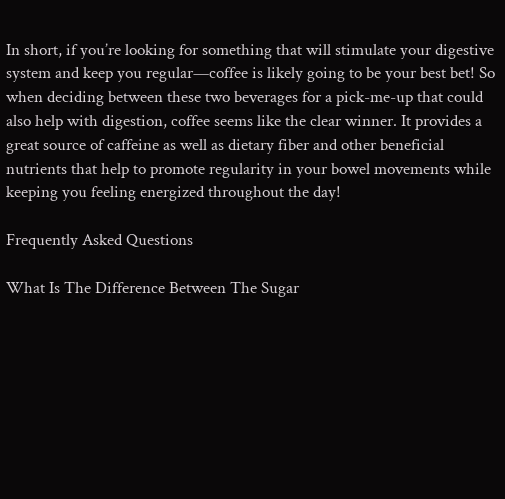In short, if you’re looking for something that will stimulate your digestive system and keep you regular—coffee is likely going to be your best bet! So when deciding between these two beverages for a pick-me-up that could also help with digestion, coffee seems like the clear winner. It provides a great source of caffeine as well as dietary fiber and other beneficial nutrients that help to promote regularity in your bowel movements while keeping you feeling energized throughout the day!

Frequently Asked Questions

What Is The Difference Between The Sugar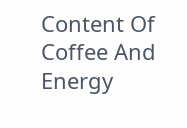Content Of Coffee And Energy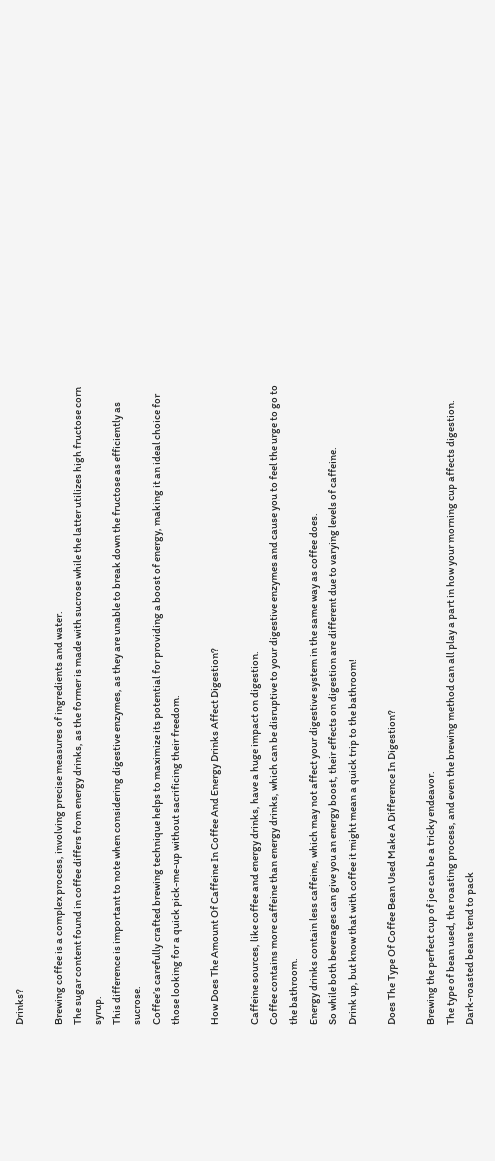Drinks?

Brewing coffee is a complex process, involving precise measures of ingredients and water.
The sugar content found in coffee differs from energy drinks, as the former is made with sucrose while the latter utilizes high fructose corn syrup.
This difference is important to note when considering digestive enzymes, as they are unable to break down the fructose as efficiently as sucrose.
Coffee’s carefully crafted brewing technique helps to maximize its potential for providing a boost of energy, making it an ideal choice for those looking for a quick pick-me-up without sacrificing their freedom.

How Does The Amount Of Caffeine In Coffee And Energy Drinks Affect Digestion?

Caffeine sources, like coffee and energy drinks, have a huge impact on digestion.
Coffee contains more caffeine than energy drinks, which can be disruptive to your digestive enzymes and cause you to feel the urge to go to the bathroom.
Energy drinks contain less caffeine, which may not affect your digestive system in the same way as coffee does.
So while both beverages can give you an energy boost, their effects on digestion are different due to varying levels of caffeine.
Drink up, but know that with coffee it might mean a quick trip to the bathroom!

Does The Type Of Coffee Bean Used Make A Difference In Digestion?

Brewing the perfect cup of joe can be a tricky endeavor.
The type of bean used, the roasting process, and even the brewing method can all play a part in how your morning cup affects digestion.
Dark-roasted beans tend to pack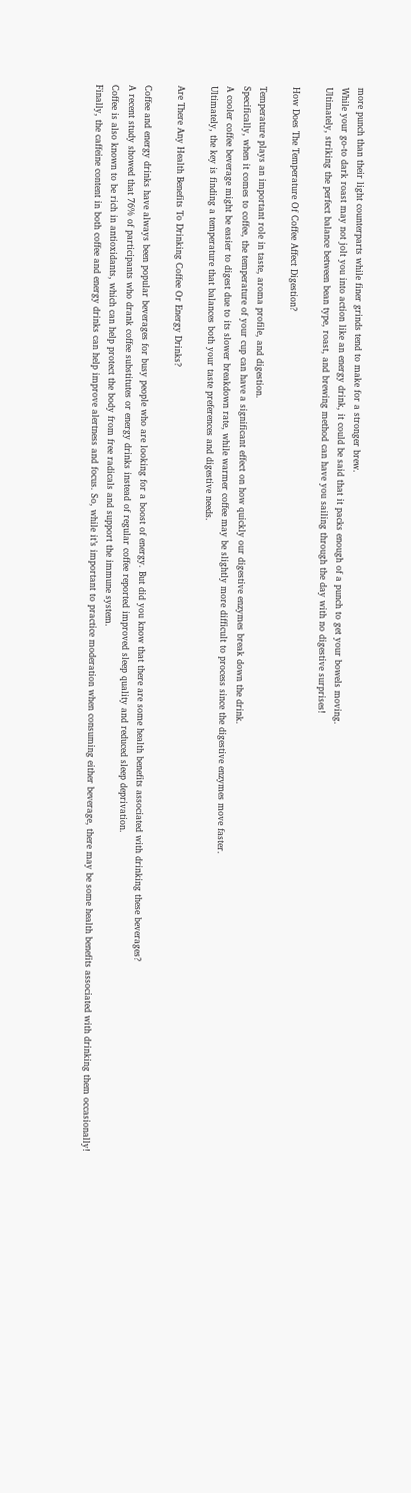more punch than their light counterparts while finer grinds tend to make for a stronger brew.
While your go-to dark roast may not jolt you into action like an energy drink, it could be said that it packs enough of a punch to get your bowels moving.
Ultimately, striking the perfect balance between bean type, roast, and brewing method can have you sailing through the day with no digestive surprises!

How Does The Temperature Of Coffee Affect Digestion?

Temperature plays an important role in taste, aroma profile, and digestion.
Specifically, when it comes to coffee, the temperature of your cup can have a significant effect on how quickly our digestive enzymes break down the drink.
A cooler coffee beverage might be easier to digest due to its slower breakdown rate, while warmer coffee may be slightly more difficult to process since the digestive enzymes move faster.
Ultimately, the key is finding a temperature that balances both your taste preferences and digestive needs.

Are There Any Health Benefits To Drinking Coffee Or Energy Drinks?

Coffee and energy drinks have always been popular beverages for busy people who are looking for a boost of energy. But did you know that there are some health benefits associated with drinking these beverages?
A recent study showed that 76% of participants who drank coffee substitutes or energy drinks instead of regular coffee reported improved sleep quality and reduced sleep deprivation.
Coffee is also known to be rich in antioxidants, which can help protect the body from free radicals and support the immune system.
Finally, the caffeine content in both coffee and energy drinks can help improve alertness and focus. So, while it’s important to practice moderation when consuming either beverage, there may be some health benefits associated with drinking them occasionally!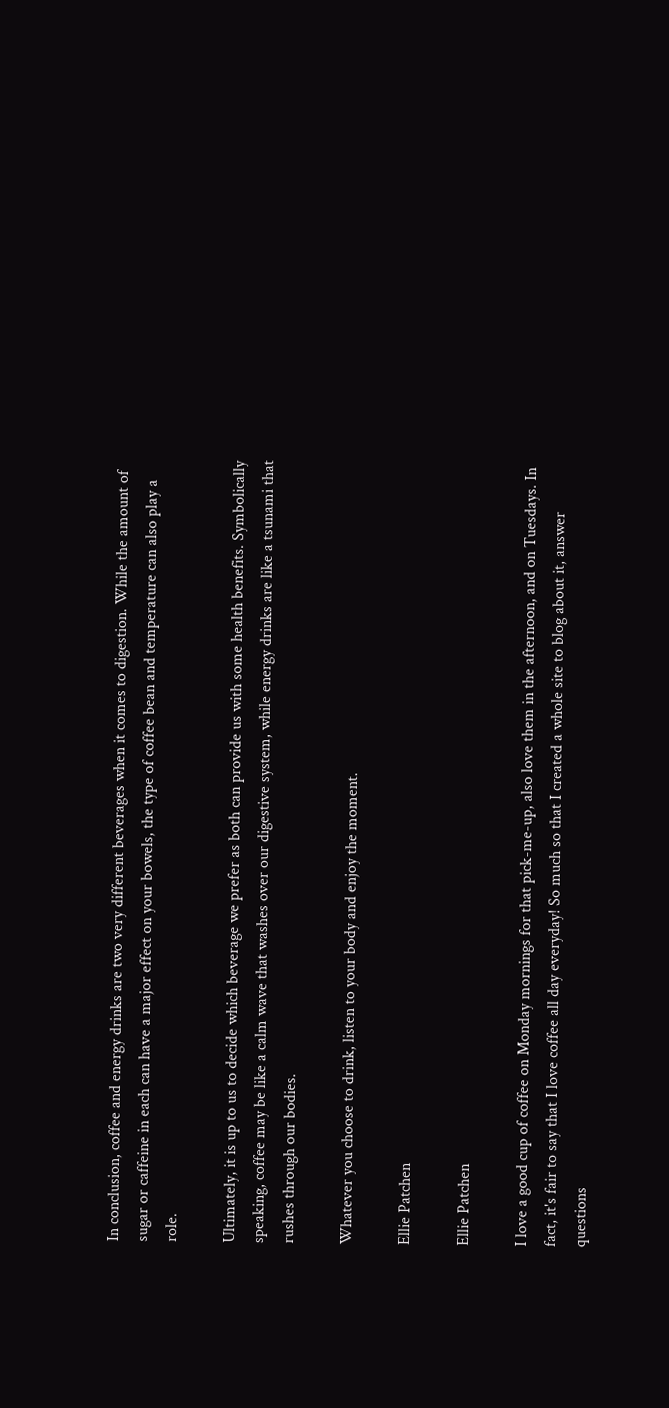In conclusion, coffee and energy drinks are two very different beverages when it comes to digestion. While the amount of sugar or caffeine in each can have a major effect on your bowels, the type of coffee bean and temperature can also play a role.

Ultimately, it is up to us to decide which beverage we prefer as both can provide us with some health benefits. Symbolically speaking, coffee may be like a calm wave that washes over our digestive system, while energy drinks are like a tsunami that rushes through our bodies.

Whatever you choose to drink, listen to your body and enjoy the moment.

Ellie Patchen

Ellie Patchen

I love a good cup of coffee on Monday mornings for that pick-me-up, also love them in the afternoon, and on Tuesdays. In fact, it's fair to say that I love coffee all day everyday! So much so that I created a whole site to blog about it, answer questions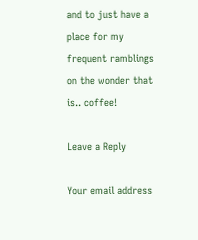and to just have a place for my frequent ramblings on the wonder that is.. coffee!

Leave a Reply

Your email address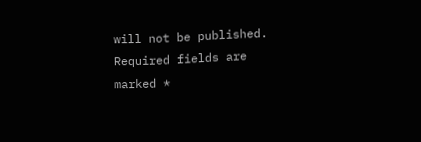will not be published. Required fields are marked *